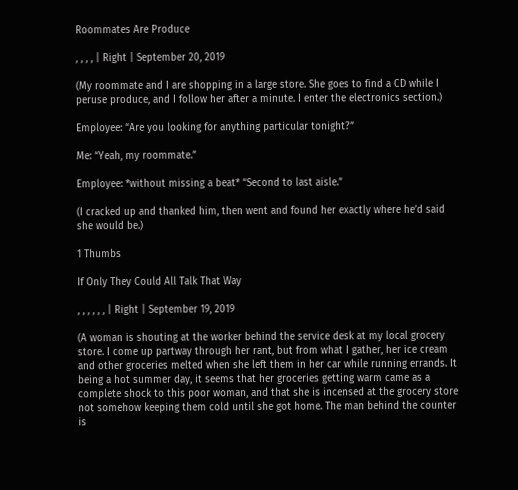Roommates Are Produce

, , , , | Right | September 20, 2019

(My roommate and I are shopping in a large store. She goes to find a CD while I peruse produce, and I follow her after a minute. I enter the electronics section.)

Employee: “Are you looking for anything particular tonight?”

Me: “Yeah, my roommate.”

Employee: *without missing a beat* “Second to last aisle.”

(I cracked up and thanked him, then went and found her exactly where he’d said she would be.)

1 Thumbs

If Only They Could All Talk That Way

, , , , , , | Right | September 19, 2019

(A woman is shouting at the worker behind the service desk at my local grocery store. I come up partway through her rant, but from what I gather, her ice cream and other groceries melted when she left them in her car while running errands. It being a hot summer day, it seems that her groceries getting warm came as a complete shock to this poor woman, and that she is incensed at the grocery store not somehow keeping them cold until she got home. The man behind the counter is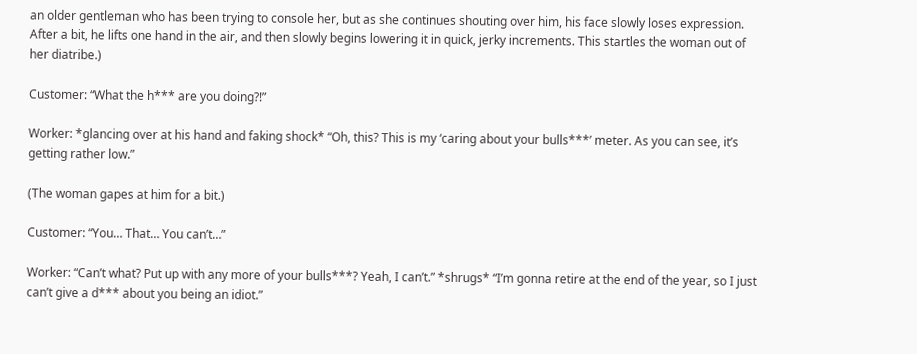an older gentleman who has been trying to console her, but as she continues shouting over him, his face slowly loses expression. After a bit, he lifts one hand in the air, and then slowly begins lowering it in quick, jerky increments. This startles the woman out of her diatribe.)

Customer: “What the h*** are you doing?!”

Worker: *glancing over at his hand and faking shock* “Oh, this? This is my ‘caring about your bulls***’ meter. As you can see, it’s getting rather low.”

(The woman gapes at him for a bit.)

Customer: “You… That… You can’t…”

Worker: “Can’t what? Put up with any more of your bulls***? Yeah, I can’t.” *shrugs* “I’m gonna retire at the end of the year, so I just can’t give a d*** about you being an idiot.”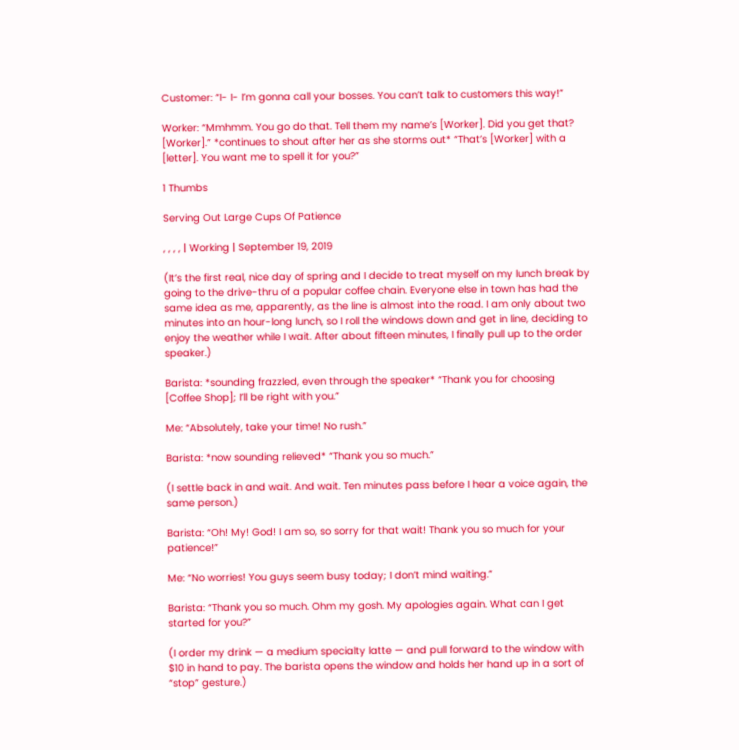Customer: “I- I- I’m gonna call your bosses. You can’t talk to customers this way!”

Worker: “Mmhmm. You go do that. Tell them my name’s [Worker]. Did you get that? [Worker].” *continues to shout after her as she storms out* “That’s [Worker] with a [letter]. You want me to spell it for you?”

1 Thumbs

Serving Out Large Cups Of Patience

, , , , | Working | September 19, 2019

(It’s the first real, nice day of spring and I decide to treat myself on my lunch break by going to the drive-thru of a popular coffee chain. Everyone else in town has had the same idea as me, apparently, as the line is almost into the road. I am only about two minutes into an hour-long lunch, so I roll the windows down and get in line, deciding to enjoy the weather while I wait. After about fifteen minutes, I finally pull up to the order speaker.)

Barista: *sounding frazzled, even through the speaker* “Thank you for choosing [Coffee Shop]; I’ll be right with you.”

Me: “Absolutely, take your time! No rush.”

Barista: *now sounding relieved* “Thank you so much.”

(I settle back in and wait. And wait. Ten minutes pass before I hear a voice again, the same person.)

Barista: “Oh! My! God! I am so, so sorry for that wait! Thank you so much for your patience!”

Me: “No worries! You guys seem busy today; I don’t mind waiting.”

Barista: “Thank you so much. Ohm my gosh. My apologies again. What can I get started for you?”

(I order my drink — a medium specialty latte — and pull forward to the window with $10 in hand to pay. The barista opens the window and holds her hand up in a sort of “stop” gesture.)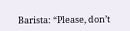Barista: “Please, don’t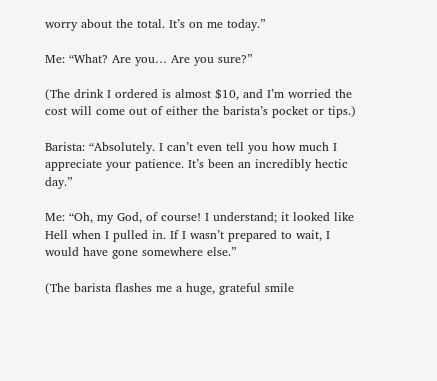worry about the total. It’s on me today.”

Me: “What? Are you… Are you sure?”

(The drink I ordered is almost $10, and I’m worried the cost will come out of either the barista’s pocket or tips.)

Barista: “Absolutely. I can’t even tell you how much I appreciate your patience. It’s been an incredibly hectic day.”

Me: “Oh, my God, of course! I understand; it looked like Hell when I pulled in. If I wasn’t prepared to wait, I would have gone somewhere else.”

(The barista flashes me a huge, grateful smile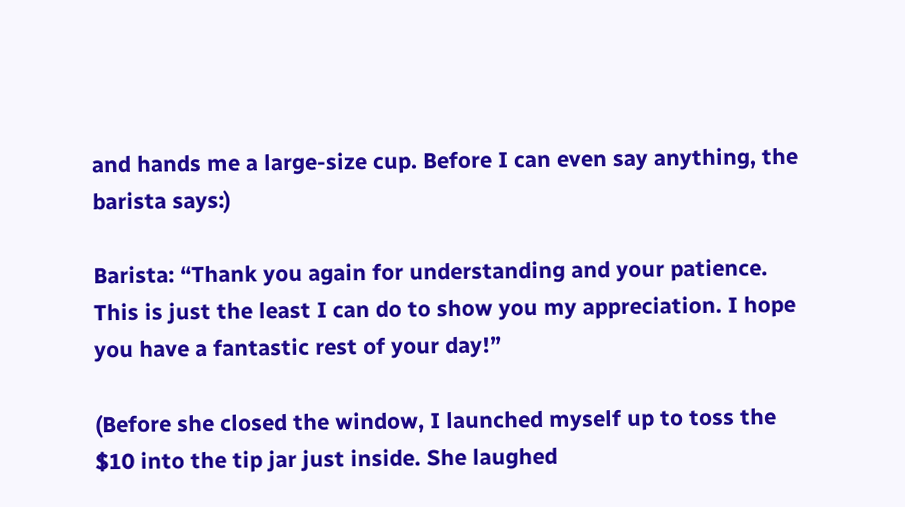and hands me a large-size cup. Before I can even say anything, the barista says:)

Barista: “Thank you again for understanding and your patience. This is just the least I can do to show you my appreciation. I hope you have a fantastic rest of your day!”

(Before she closed the window, I launched myself up to toss the $10 into the tip jar just inside. She laughed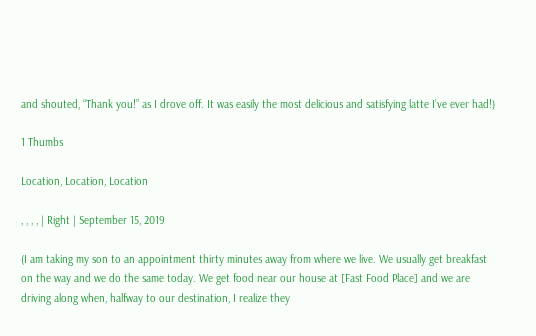and shouted, “Thank you!” as I drove off. It was easily the most delicious and satisfying latte I’ve ever had!)

1 Thumbs

Location, Location, Location

, , , , | Right | September 15, 2019

(I am taking my son to an appointment thirty minutes away from where we live. We usually get breakfast on the way and we do the same today. We get food near our house at [Fast Food Place] and we are driving along when, halfway to our destination, I realize they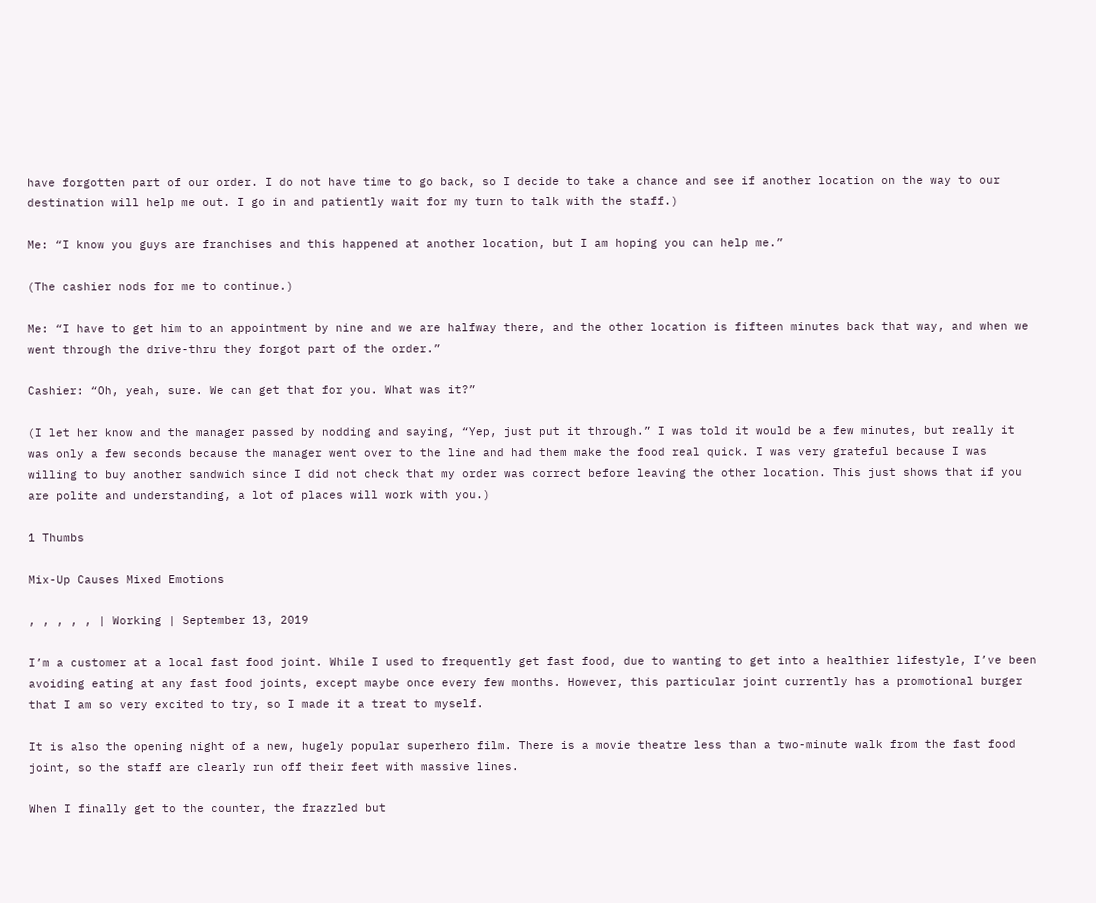have forgotten part of our order. I do not have time to go back, so I decide to take a chance and see if another location on the way to our destination will help me out. I go in and patiently wait for my turn to talk with the staff.)

Me: “I know you guys are franchises and this happened at another location, but I am hoping you can help me.”

(The cashier nods for me to continue.)

Me: “I have to get him to an appointment by nine and we are halfway there, and the other location is fifteen minutes back that way, and when we went through the drive-thru they forgot part of the order.”

Cashier: “Oh, yeah, sure. We can get that for you. What was it?”

(I let her know and the manager passed by nodding and saying, “Yep, just put it through.” I was told it would be a few minutes, but really it was only a few seconds because the manager went over to the line and had them make the food real quick. I was very grateful because I was willing to buy another sandwich since I did not check that my order was correct before leaving the other location. This just shows that if you are polite and understanding, a lot of places will work with you.)

1 Thumbs

Mix-Up Causes Mixed Emotions

, , , , , | Working | September 13, 2019

I’m a customer at a local fast food joint. While I used to frequently get fast food, due to wanting to get into a healthier lifestyle, I’ve been avoiding eating at any fast food joints, except maybe once every few months. However, this particular joint currently has a promotional burger that I am so very excited to try, so I made it a treat to myself.

It is also the opening night of a new, hugely popular superhero film. There is a movie theatre less than a two-minute walk from the fast food joint, so the staff are clearly run off their feet with massive lines.

When I finally get to the counter, the frazzled but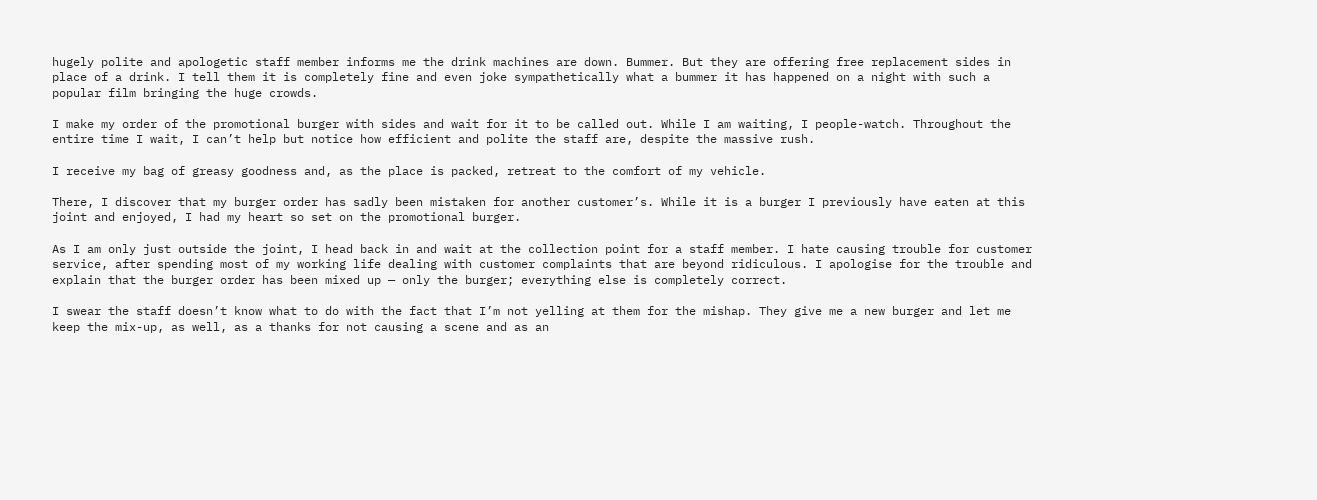hugely polite and apologetic staff member informs me the drink machines are down. Bummer. But they are offering free replacement sides in place of a drink. I tell them it is completely fine and even joke sympathetically what a bummer it has happened on a night with such a popular film bringing the huge crowds.

I make my order of the promotional burger with sides and wait for it to be called out. While I am waiting, I people-watch. Throughout the entire time I wait, I can’t help but notice how efficient and polite the staff are, despite the massive rush.

I receive my bag of greasy goodness and, as the place is packed, retreat to the comfort of my vehicle.

There, I discover that my burger order has sadly been mistaken for another customer’s. While it is a burger I previously have eaten at this joint and enjoyed, I had my heart so set on the promotional burger.

As I am only just outside the joint, I head back in and wait at the collection point for a staff member. I hate causing trouble for customer service, after spending most of my working life dealing with customer complaints that are beyond ridiculous. I apologise for the trouble and explain that the burger order has been mixed up — only the burger; everything else is completely correct.

I swear the staff doesn’t know what to do with the fact that I’m not yelling at them for the mishap. They give me a new burger and let me keep the mix-up, as well, as a thanks for not causing a scene and as an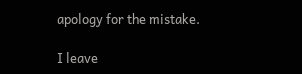apology for the mistake.

I leave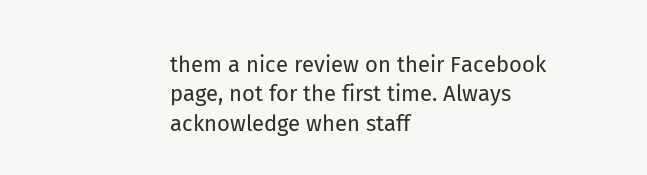them a nice review on their Facebook page, not for the first time. Always acknowledge when staff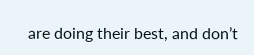are doing their best, and don’t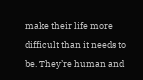make their life more difficult than it needs to be. They’re human and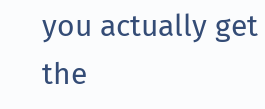you actually get the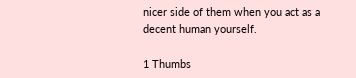nicer side of them when you act as a decent human yourself.

1 Thumbs